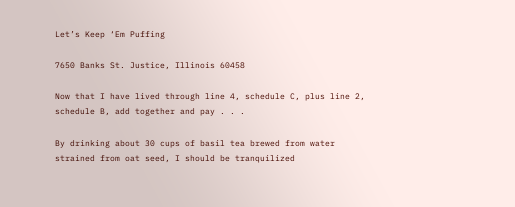Let’s Keep ‘Em Puffing

7650 Banks St. Justice, Illinois 60458

Now that I have lived through line 4, schedule C, plus line 2,
schedule B, add together and pay . . .

By drinking about 30 cups of basil tea brewed from water
strained from oat seed, I should be tranquilized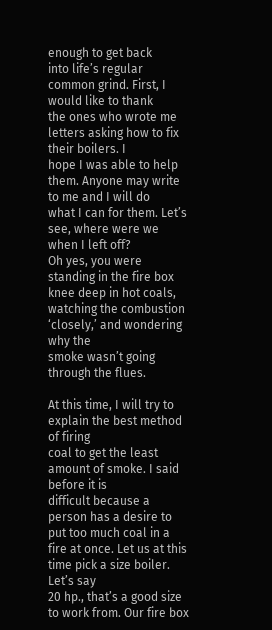enough to get back
into life’s regular common grind. First, I would like to thank
the ones who wrote me letters asking how to fix their boilers. I
hope I was able to help them. Anyone may write to me and I will do
what I can for them. Let’s see, where were we when I left off?
Oh yes, you were standing in the fire box knee deep in hot coals,
watching the combustion ‘closely,’ and wondering why the
smoke wasn’t going through the flues.

At this time, I will try to explain the best method of firing
coal to get the least amount of smoke. I said before it is
difficult because a person has a desire to put too much coal in a
fire at once. Let us at this time pick a size boiler. Let’s say
20 hp., that’s a good size to work from. Our fire box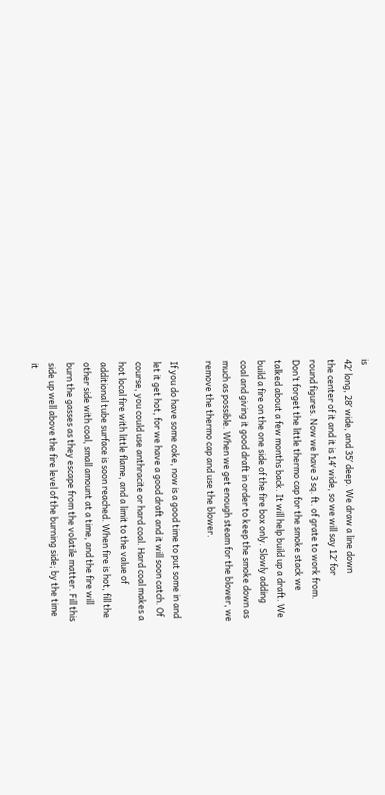is
42′ long, 28′ wide, and 35′ deep. We draw a line down
the center of it and it is 14′ wide, so we will say 12′ for
round figures. Now we have 3 sq. ft. of grate to work from.
Don’t forget the little thermo cap for the smoke stack we
talked about a few months back. It will help build up a draft. We
build a fire on the one side of the fire box only. Slowly adding
coal and giving it good draft in order to keep the smoke down as
much as possible. When we get enough steam for the blower, we
remove the thermo cap and use the blower.

If you do have some coke, now is a good time to put some in and
let it get hot, for we have a good draft and it will soon catch. Of
course, you could use anthracite or hard coal. Hard coal makes a
hot local fire with little flame, and a limit to the value of
additional tube surface is soon reached. When fire is hot, fill the
other side with coal, small amount at a time, and the fire will
burn the gasses as they escape from the volatile matter. Fill this
side up well above the fire level of the burning side; by the time
it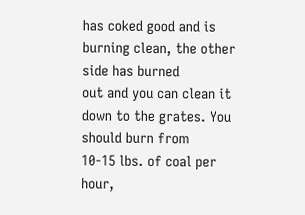has coked good and is burning clean, the other side has burned
out and you can clean it down to the grates. You should burn from
10-15 lbs. of coal per hour,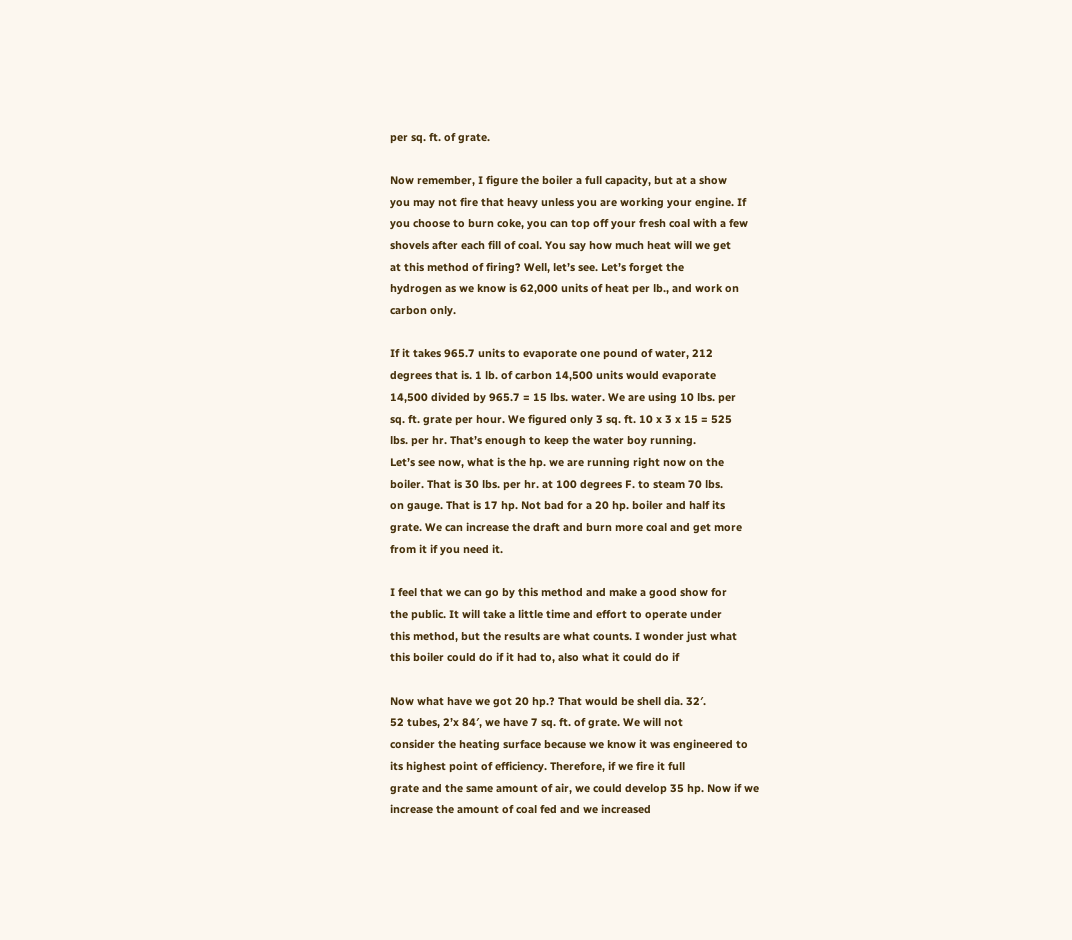per sq. ft. of grate.

Now remember, I figure the boiler a full capacity, but at a show
you may not fire that heavy unless you are working your engine. If
you choose to burn coke, you can top off your fresh coal with a few
shovels after each fill of coal. You say how much heat will we get
at this method of firing? Well, let’s see. Let’s forget the
hydrogen as we know is 62,000 units of heat per lb., and work on
carbon only.

If it takes 965.7 units to evaporate one pound of water, 212
degrees that is. 1 lb. of carbon 14,500 units would evaporate
14,500 divided by 965.7 = 15 lbs. water. We are using 10 lbs. per
sq. ft. grate per hour. We figured only 3 sq. ft. 10 x 3 x 15 = 525
lbs. per hr. That’s enough to keep the water boy running.
Let’s see now, what is the hp. we are running right now on the
boiler. That is 30 lbs. per hr. at 100 degrees F. to steam 70 lbs.
on gauge. That is 17 hp. Not bad for a 20 hp. boiler and half its
grate. We can increase the draft and burn more coal and get more
from it if you need it.

I feel that we can go by this method and make a good show for
the public. It will take a little time and effort to operate under
this method, but the results are what counts. I wonder just what
this boiler could do if it had to, also what it could do if

Now what have we got 20 hp.? That would be shell dia. 32′.
52 tubes, 2’x 84′, we have 7 sq. ft. of grate. We will not
consider the heating surface because we know it was engineered to
its highest point of efficiency. Therefore, if we fire it full
grate and the same amount of air, we could develop 35 hp. Now if we
increase the amount of coal fed and we increased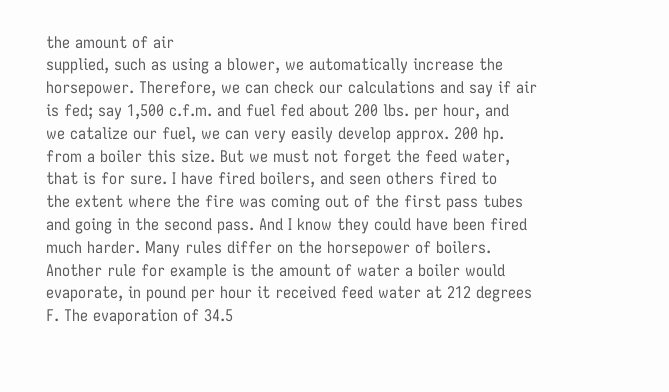the amount of air
supplied, such as using a blower, we automatically increase the
horsepower. Therefore, we can check our calculations and say if air
is fed; say 1,500 c.f.m. and fuel fed about 200 lbs. per hour, and
we catalize our fuel, we can very easily develop approx. 200 hp.
from a boiler this size. But we must not forget the feed water,
that is for sure. I have fired boilers, and seen others fired to
the extent where the fire was coming out of the first pass tubes
and going in the second pass. And I know they could have been fired
much harder. Many rules differ on the horsepower of boilers.
Another rule for example is the amount of water a boiler would
evaporate, in pound per hour it received feed water at 212 degrees
F. The evaporation of 34.5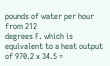pounds of water per hour from 212
degrees F. which is equivalent to a heat output of 970.2 x 34.5 =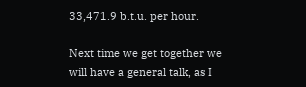33,471.9 b.t.u. per hour.

Next time we get together we will have a general talk, as I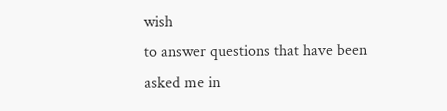wish
to answer questions that have been asked me in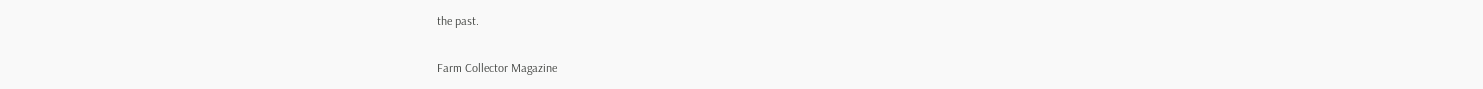the past.

Farm Collector Magazine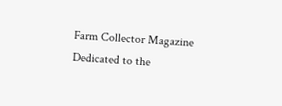Farm Collector Magazine
Dedicated to the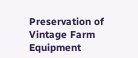Preservation of Vintage Farm Equipment